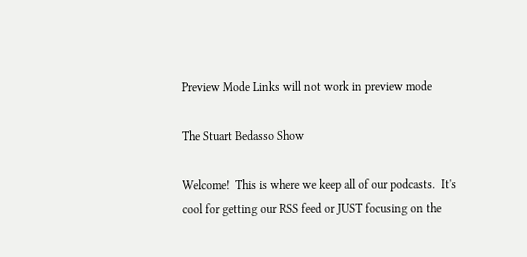Preview Mode Links will not work in preview mode

The Stuart Bedasso Show

Welcome!  This is where we keep all of our podcasts.  It's cool for getting our RSS feed or JUST focusing on the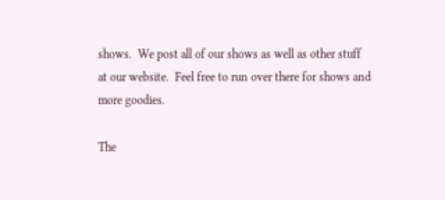shows.  We post all of our shows as well as other stuff at our website.  Feel free to run over there for shows and more goodies.

The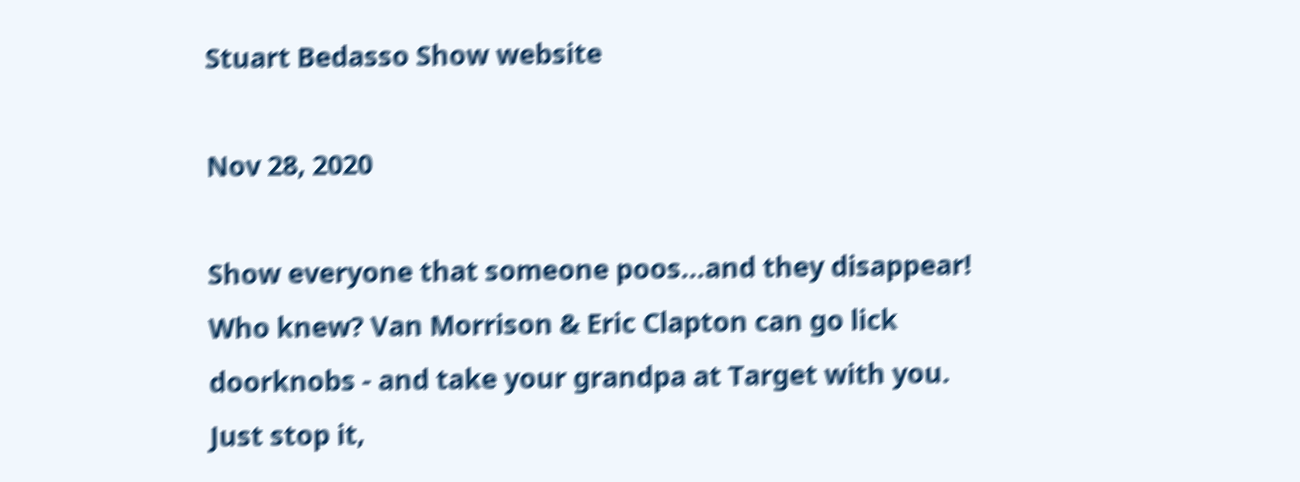Stuart Bedasso Show website

Nov 28, 2020

Show everyone that someone poos...and they disappear! Who knew? Van Morrison & Eric Clapton can go lick doorknobs - and take your grandpa at Target with you. Just stop it,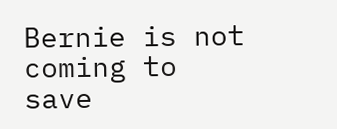Bernie is not coming to save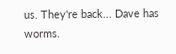us. They're back... Dave has worms.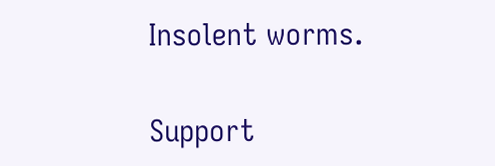Insolent worms.

Support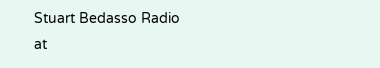Stuart Bedasso Radio at